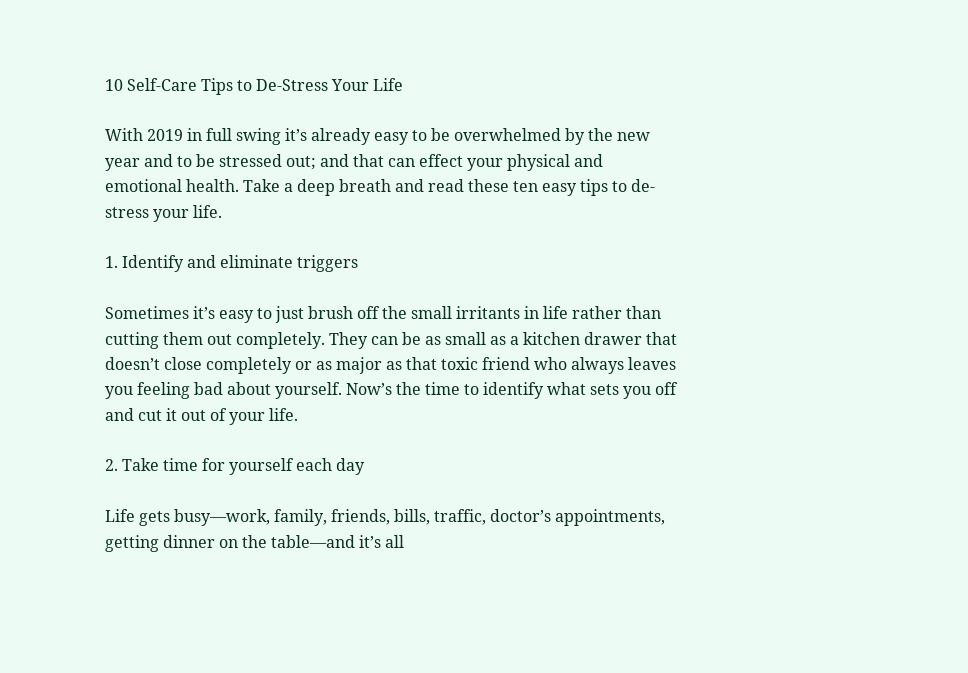10 Self-Care Tips to De-Stress Your Life

With 2019 in full swing it’s already easy to be overwhelmed by the new year and to be stressed out; and that can effect your physical and emotional health. Take a deep breath and read these ten easy tips to de-stress your life.

1. Identify and eliminate triggers

Sometimes it’s easy to just brush off the small irritants in life rather than cutting them out completely. They can be as small as a kitchen drawer that doesn’t close completely or as major as that toxic friend who always leaves you feeling bad about yourself. Now’s the time to identify what sets you off and cut it out of your life.

2. Take time for yourself each day

Life gets busy—work, family, friends, bills, traffic, doctor’s appointments, getting dinner on the table—and it’s all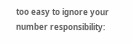too easy to ignore your number responsibility: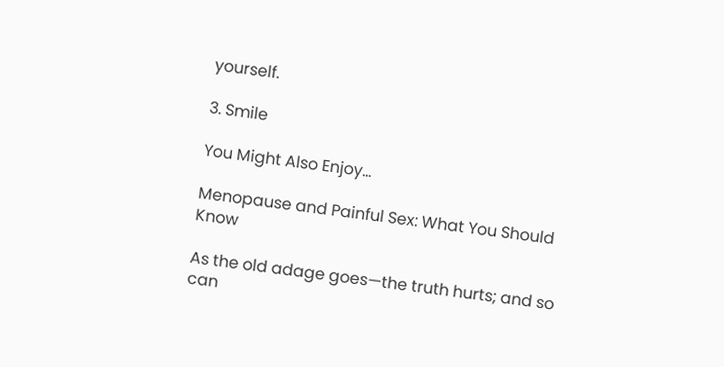yourself.

3. Smile

You Might Also Enjoy...

Menopause and Painful Sex: What You Should Know

As the old adage goes—the truth hurts; and so can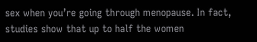sex when you’re going through menopause. In fact, studies show that up to half the women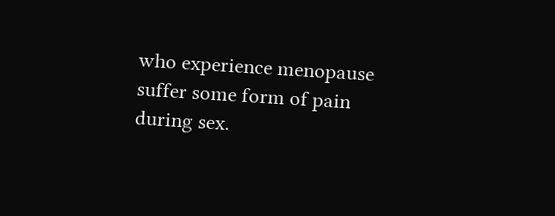who experience menopause suffer some form of pain during sex.